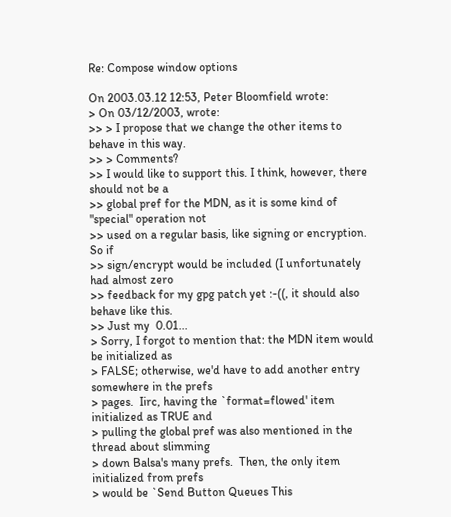Re: Compose window options

On 2003.03.12 12:53, Peter Bloomfield wrote:
> On 03/12/2003, wrote:
>> > I propose that we change the other items to behave in this way.
>> > Comments?
>> I would like to support this. I think, however, there should not be a
>> global pref for the MDN, as it is some kind of "special" operation not
>> used on a regular basis, like signing or encryption. So if
>> sign/encrypt would be included (I unfortunately had almost zero
>> feedback for my gpg patch yet :-((, it should also behave like this.
>> Just my  0.01...
> Sorry, I forgot to mention that: the MDN item would be initialized as
> FALSE; otherwise, we'd have to add another entry somewhere in the prefs
> pages.  Iirc, having the `format=flowed' item initialized as TRUE and
> pulling the global pref was also mentioned in the thread about slimming
> down Balsa's many prefs.  Then, the only item initialized from prefs
> would be `Send Button Queues This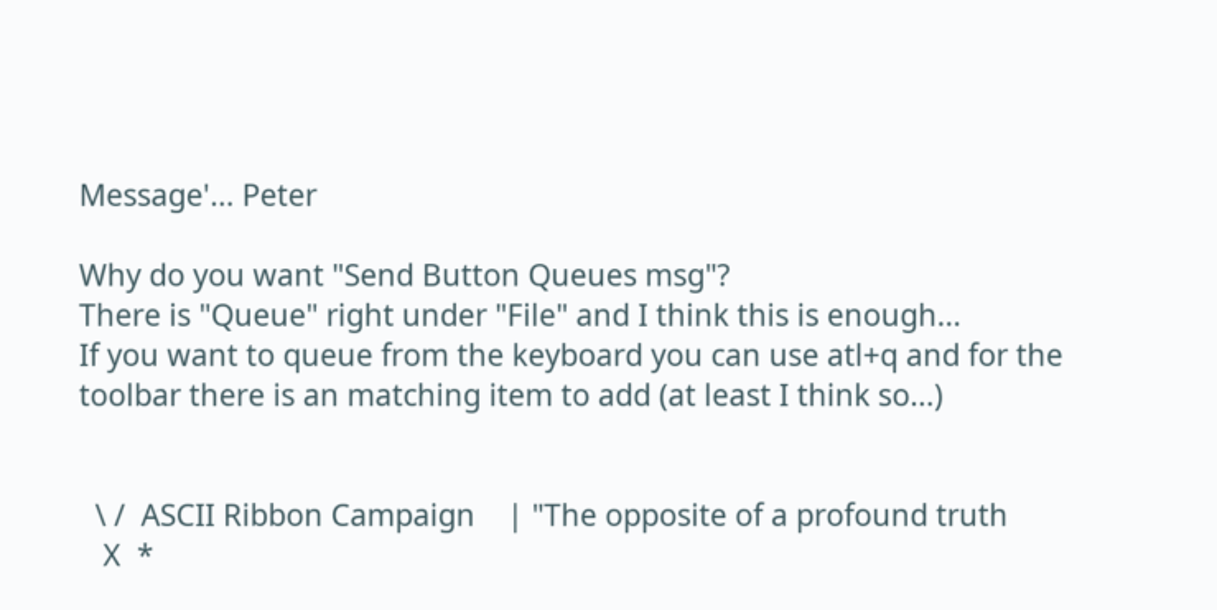Message'... Peter

Why do you want "Send Button Queues msg"?
There is "Queue" right under "File" and I think this is enough...
If you want to queue from the keyboard you can use atl+q and for the
toolbar there is an matching item to add (at least I think so...)


  \ /  ASCII Ribbon Campaign    | "The opposite of a profound truth
   X  *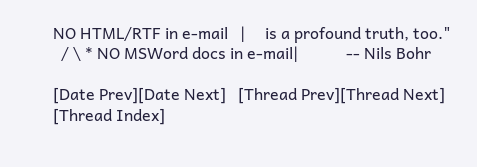NO HTML/RTF in e-mail   |     is a profound truth, too."
  / \ * NO MSWord docs in e-mail|            -- Nils Bohr

[Date Prev][Date Next]   [Thread Prev][Thread Next]   [Thread Index]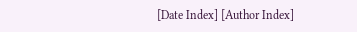[Date Index] [Author Index]